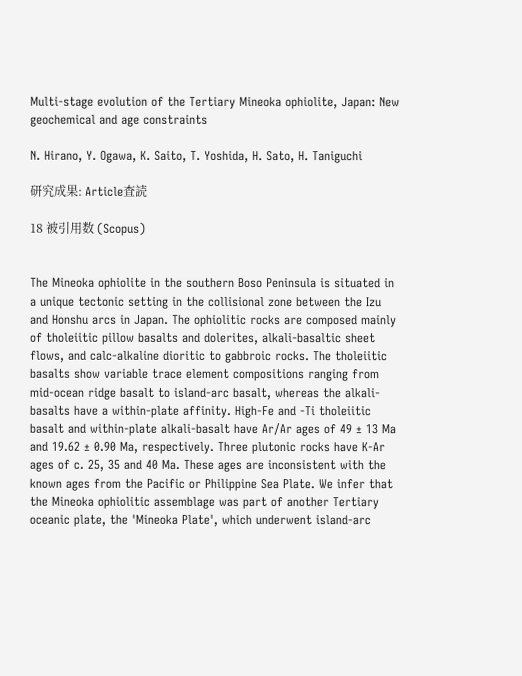Multi-stage evolution of the Tertiary Mineoka ophiolite, Japan: New geochemical and age constraints

N. Hirano, Y. Ogawa, K. Saito, T. Yoshida, H. Sato, H. Taniguchi

研究成果: Article査読

18 被引用数 (Scopus)


The Mineoka ophiolite in the southern Boso Peninsula is situated in a unique tectonic setting in the collisional zone between the Izu and Honshu arcs in Japan. The ophiolitic rocks are composed mainly of tholeiitic pillow basalts and dolerites, alkali-basaltic sheet flows, and calc-alkaline dioritic to gabbroic rocks. The tholeiitic basalts show variable trace element compositions ranging from mid-ocean ridge basalt to island-arc basalt, whereas the alkali-basalts have a within-plate affinity. High-Fe and -Ti tholeiitic basalt and within-plate alkali-basalt have Ar/Ar ages of 49 ± 13 Ma and 19.62 ± 0.90 Ma, respectively. Three plutonic rocks have K-Ar ages of c. 25, 35 and 40 Ma. These ages are inconsistent with the known ages from the Pacific or Philippine Sea Plate. We infer that the Mineoka ophiolitic assemblage was part of another Tertiary oceanic plate, the 'Mineoka Plate', which underwent island-arc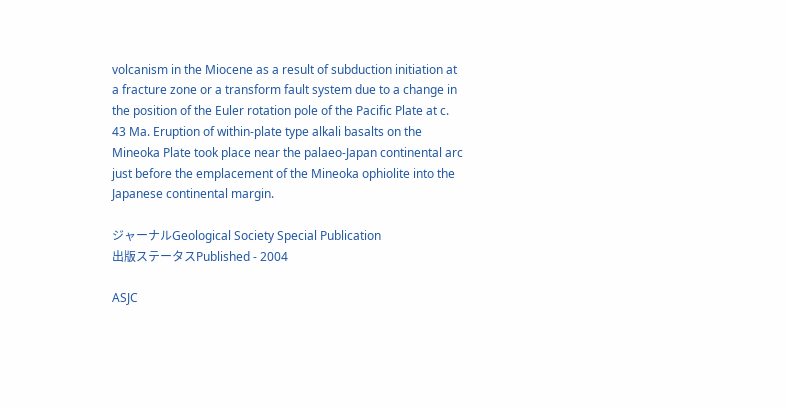volcanism in the Miocene as a result of subduction initiation at a fracture zone or a transform fault system due to a change in the position of the Euler rotation pole of the Pacific Plate at c. 43 Ma. Eruption of within-plate type alkali basalts on the Mineoka Plate took place near the palaeo-Japan continental arc just before the emplacement of the Mineoka ophiolite into the Japanese continental margin.

ジャーナルGeological Society Special Publication
出版ステータスPublished - 2004

ASJC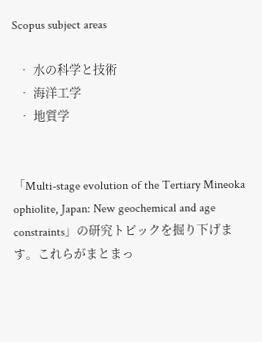Scopus subject areas

  • 水の科学と技術
  • 海洋工学
  • 地質学


「Multi-stage evolution of the Tertiary Mineoka ophiolite, Japan: New geochemical and age constraints」の研究トピックを掘り下げます。これらがまとまっ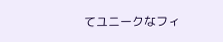てユニークなフィ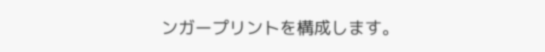ンガープリントを構成します。